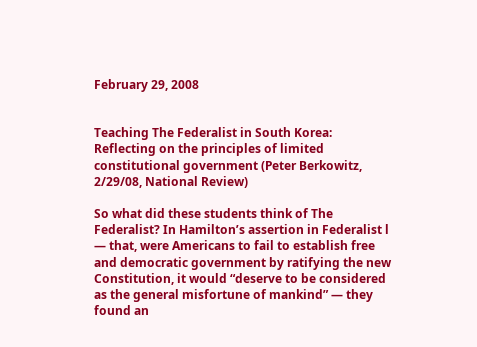February 29, 2008


Teaching The Federalist in South Korea: Reflecting on the principles of limited constitutional government (Peter Berkowitz, 2/29/08, National Review)

So what did these students think of The Federalist? In Hamilton’s assertion in Federalist l — that, were Americans to fail to establish free and democratic government by ratifying the new Constitution, it would “deserve to be considered as the general misfortune of mankind” — they found an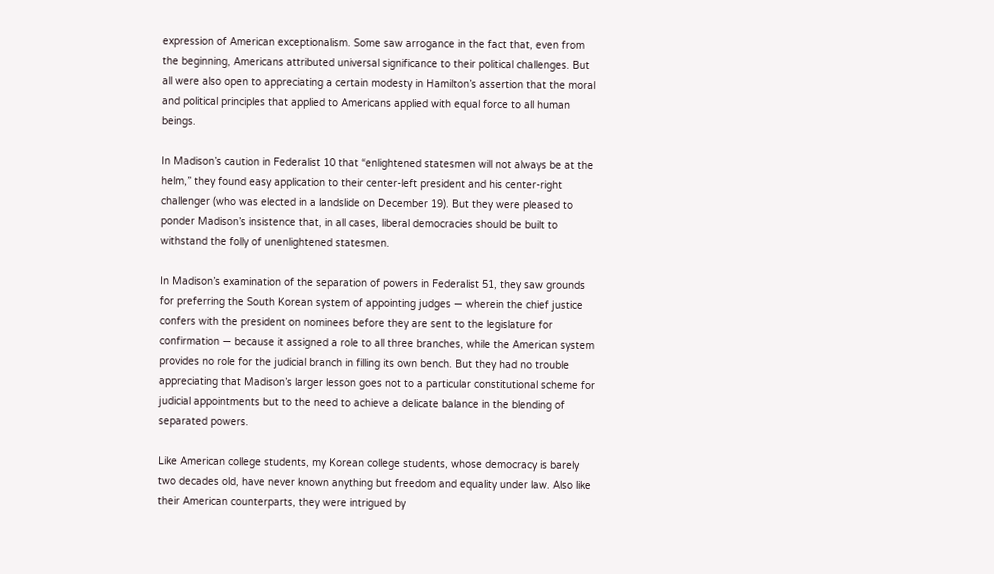expression of American exceptionalism. Some saw arrogance in the fact that, even from the beginning, Americans attributed universal significance to their political challenges. But all were also open to appreciating a certain modesty in Hamilton’s assertion that the moral and political principles that applied to Americans applied with equal force to all human beings.

In Madison’s caution in Federalist 10 that “enlightened statesmen will not always be at the helm,” they found easy application to their center-left president and his center-right challenger (who was elected in a landslide on December 19). But they were pleased to ponder Madison’s insistence that, in all cases, liberal democracies should be built to withstand the folly of unenlightened statesmen.

In Madison’s examination of the separation of powers in Federalist 51, they saw grounds for preferring the South Korean system of appointing judges — wherein the chief justice confers with the president on nominees before they are sent to the legislature for confirmation — because it assigned a role to all three branches, while the American system provides no role for the judicial branch in filling its own bench. But they had no trouble appreciating that Madison’s larger lesson goes not to a particular constitutional scheme for judicial appointments but to the need to achieve a delicate balance in the blending of separated powers.

Like American college students, my Korean college students, whose democracy is barely two decades old, have never known anything but freedom and equality under law. Also like their American counterparts, they were intrigued by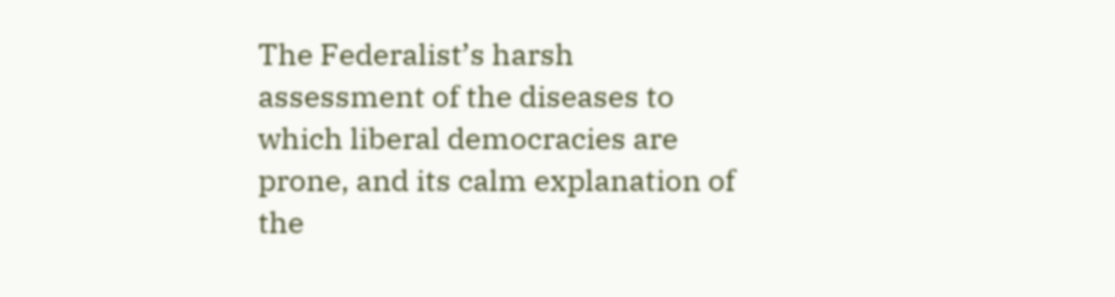The Federalist’s harsh assessment of the diseases to which liberal democracies are prone, and its calm explanation of the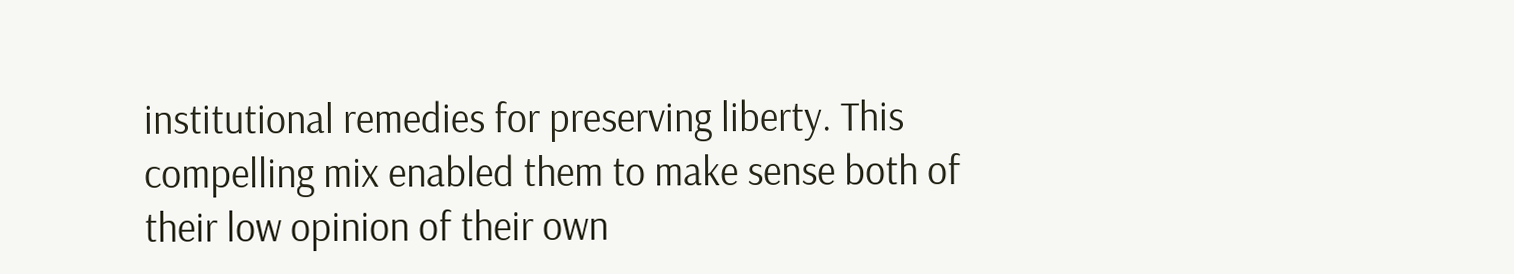institutional remedies for preserving liberty. This compelling mix enabled them to make sense both of their low opinion of their own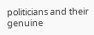politicians and their genuine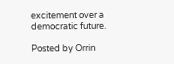excitement over a democratic future.

Posted by Orrin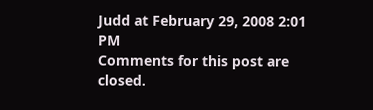Judd at February 29, 2008 2:01 PM
Comments for this post are closed.